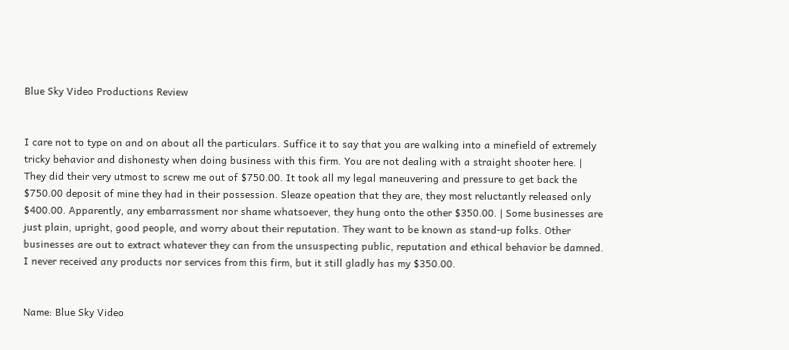Blue Sky Video Productions Review


I care not to type on and on about all the particulars. Suffice it to say that you are walking into a minefield of extremely tricky behavior and dishonesty when doing business with this firm. You are not dealing with a straight shooter here. | They did their very utmost to screw me out of $750.00. It took all my legal maneuvering and pressure to get back the $750.00 deposit of mine they had in their possession. Sleaze opeation that they are, they most reluctantly released only $400.00. Apparently, any embarrassment nor shame whatsoever, they hung onto the other $350.00. | Some businesses are just plain, upright, good people, and worry about their reputation. They want to be known as stand-up folks. Other businesses are out to extract whatever they can from the unsuspecting public, reputation and ethical behavior be damned. I never received any products nor services from this firm, but it still gladly has my $350.00.


Name: Blue Sky Video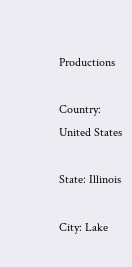Productions

Country: United States

State: Illinois

City: Lake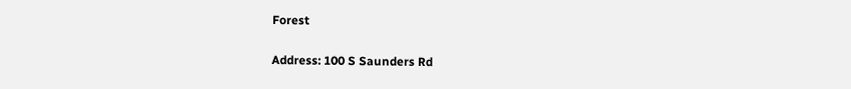Forest

Address: 100 S Saunders Rd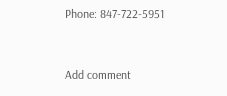Phone: 847-722-5951


Add comment